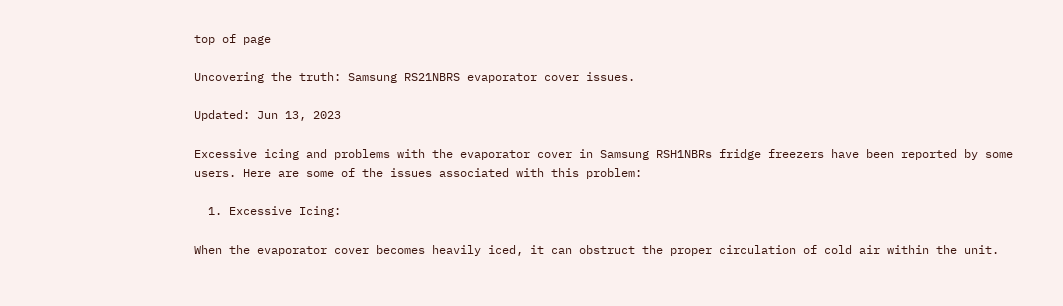top of page

Uncovering the truth: Samsung RS21NBRS evaporator cover issues.

Updated: Jun 13, 2023

Excessive icing and problems with the evaporator cover in Samsung RSH1NBRs fridge freezers have been reported by some users. Here are some of the issues associated with this problem:

  1. Excessive Icing:

When the evaporator cover becomes heavily iced, it can obstruct the proper circulation of cold air within the unit.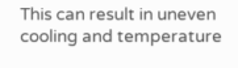This can result in uneven cooling and temperature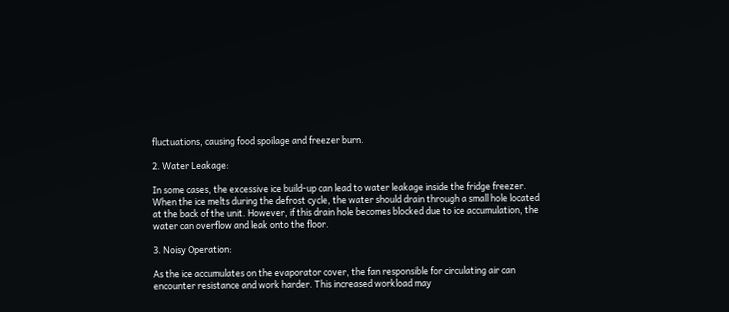fluctuations, causing food spoilage and freezer burn.

2. Water Leakage:

In some cases, the excessive ice build-up can lead to water leakage inside the fridge freezer. When the ice melts during the defrost cycle, the water should drain through a small hole located at the back of the unit. However, if this drain hole becomes blocked due to ice accumulation, the water can overflow and leak onto the floor.

3. Noisy Operation:

As the ice accumulates on the evaporator cover, the fan responsible for circulating air can encounter resistance and work harder. This increased workload may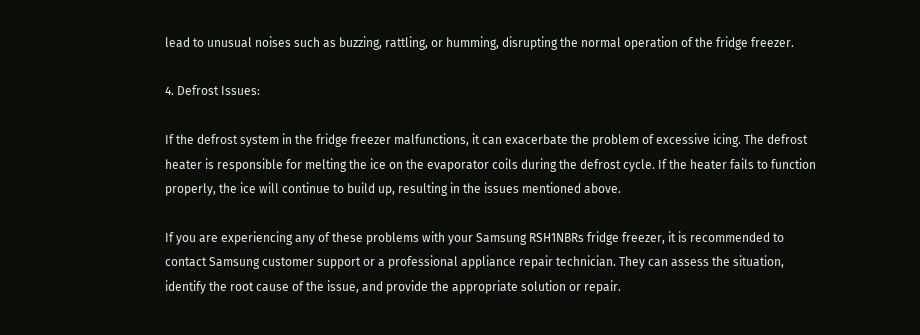lead to unusual noises such as buzzing, rattling, or humming, disrupting the normal operation of the fridge freezer.

4. Defrost Issues:

If the defrost system in the fridge freezer malfunctions, it can exacerbate the problem of excessive icing. The defrost heater is responsible for melting the ice on the evaporator coils during the defrost cycle. If the heater fails to function properly, the ice will continue to build up, resulting in the issues mentioned above.

If you are experiencing any of these problems with your Samsung RSH1NBRs fridge freezer, it is recommended to contact Samsung customer support or a professional appliance repair technician. They can assess the situation, identify the root cause of the issue, and provide the appropriate solution or repair.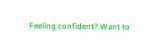Feeling confident? Want to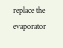replace the evaporator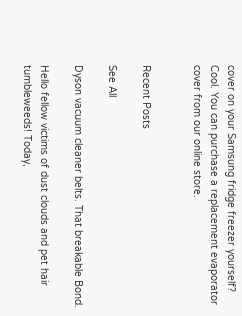cover on your Samsung fridge freezer yourself? Cool. You can purchase a replacement evaporator cover from our online store.


Recent Posts

See All

Dyson vacuum cleaner belts. That breakable Bond.

Hello fellow victims of dust clouds and pet hair tumbleweeds! Today,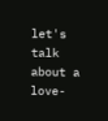let's talk about a love-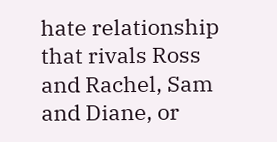hate relationship that rivals Ross and Rachel, Sam and Diane, or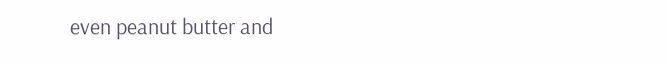even peanut butter and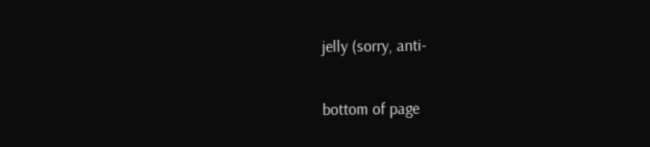jelly (sorry, anti-


bottom of page